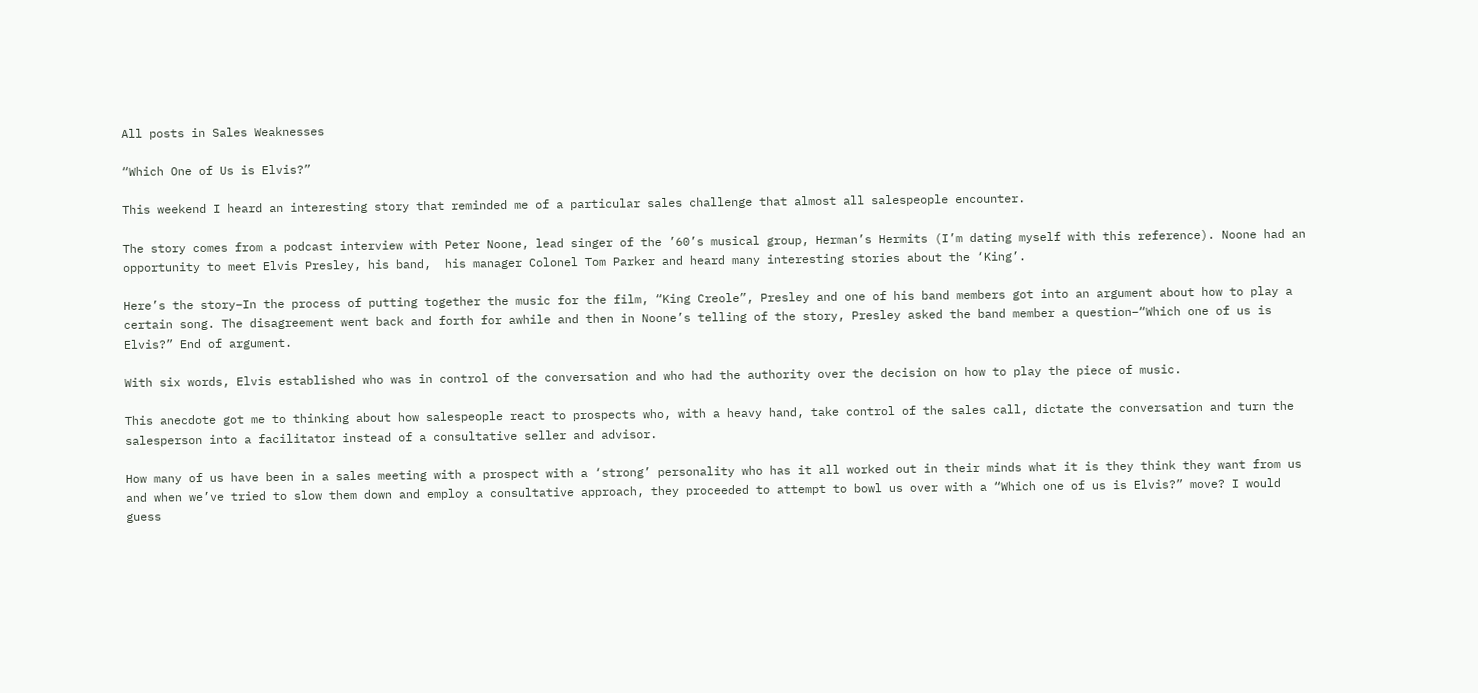All posts in Sales Weaknesses

“Which One of Us is Elvis?”

This weekend I heard an interesting story that reminded me of a particular sales challenge that almost all salespeople encounter.

The story comes from a podcast interview with Peter Noone, lead singer of the ’60’s musical group, Herman’s Hermits (I’m dating myself with this reference). Noone had an opportunity to meet Elvis Presley, his band,  his manager Colonel Tom Parker and heard many interesting stories about the ‘King’.

Here’s the story–In the process of putting together the music for the film, “King Creole”, Presley and one of his band members got into an argument about how to play a certain song. The disagreement went back and forth for awhile and then in Noone’s telling of the story, Presley asked the band member a question–“Which one of us is Elvis?” End of argument.

With six words, Elvis established who was in control of the conversation and who had the authority over the decision on how to play the piece of music.

This anecdote got me to thinking about how salespeople react to prospects who, with a heavy hand, take control of the sales call, dictate the conversation and turn the salesperson into a facilitator instead of a consultative seller and advisor.

How many of us have been in a sales meeting with a prospect with a ‘strong’ personality who has it all worked out in their minds what it is they think they want from us and when we’ve tried to slow them down and employ a consultative approach, they proceeded to attempt to bowl us over with a “Which one of us is Elvis?” move? I would guess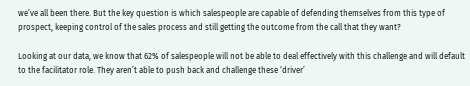we’ve all been there. But the key question is which salespeople are capable of defending themselves from this type of prospect, keeping control of the sales process and still getting the outcome from the call that they want?

Looking at our data, we know that 62% of salespeople will not be able to deal effectively with this challenge and will default to the facilitator role. They aren’t able to push back and challenge these ‘driver’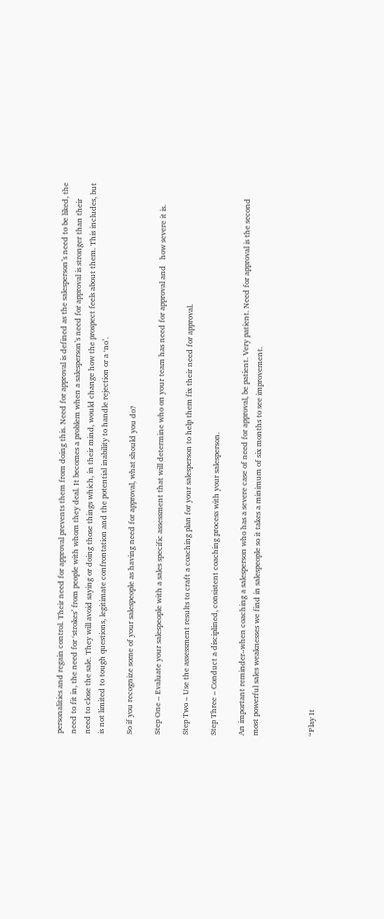personalities and regain control. Their need for approval prevents them from doing this. Need for approval is defined as the salesperson’s need to be liked, the need to fit in, the need for ‘strokes’ from people with whom they deal. It becomes a problem when a salesperson’s need for approval is stronger than their need to close the sale. They will avoid saying or doing those things which, in their mind, would change how the prospect feels about them. This includes, but is not limited to tough questions, legitimate confrontation and the potential inability to handle rejection or a ‘no’.

So if you recognize some of your salespeople as having need for approval, what should you do?

Step One – Evaluate your salespeople with a sales specific assessment that will determine who on your team has need for approval and   how severe it is.

Step Two – Use the assessment results to craft a coaching plan for your salesperson to help them fix their need for approval.

Step Three – Conduct a disciplined, consistent coaching process with your salesperson.

An important reminder–when coaching a salesperson who has a severe case of need for approval, be patient. Very patient. Need for approval is the second most powerful sales weaknesses we find in salespeople so it takes a minimum of six months to see improvement.



“Play It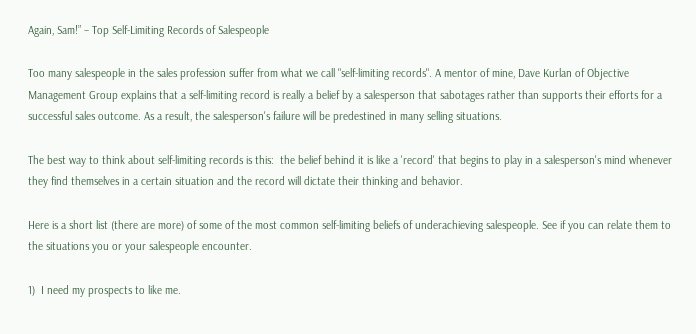Again, Sam!” – Top Self-Limiting Records of Salespeople

Too many salespeople in the sales profession suffer from what we call "self-limiting records". A mentor of mine, Dave Kurlan of Objective Management Group explains that a self-limiting record is really a belief by a salesperson that sabotages rather than supports their efforts for a successful sales outcome. As a result, the salesperson's failure will be predestined in many selling situations.

The best way to think about self-limiting records is this:  the belief behind it is like a 'record' that begins to play in a salesperson's mind whenever they find themselves in a certain situation and the record will dictate their thinking and behavior.

Here is a short list (there are more) of some of the most common self-limiting beliefs of underachieving salespeople. See if you can relate them to the situations you or your salespeople encounter.

1)  I need my prospects to like me.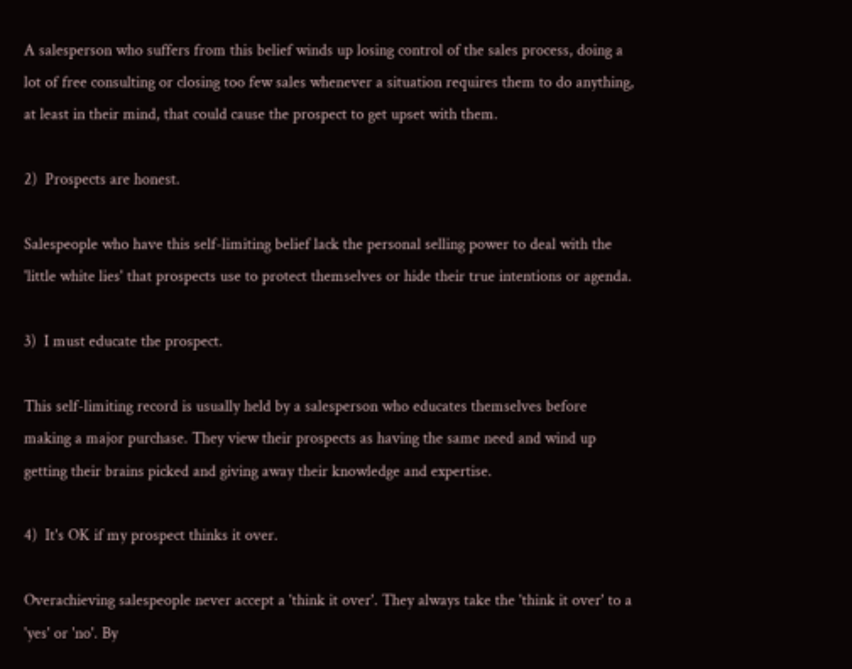A salesperson who suffers from this belief winds up losing control of the sales process, doing a lot of free consulting or closing too few sales whenever a situation requires them to do anything, at least in their mind, that could cause the prospect to get upset with them.

2)  Prospects are honest.

Salespeople who have this self-limiting belief lack the personal selling power to deal with the 'little white lies' that prospects use to protect themselves or hide their true intentions or agenda.

3)  I must educate the prospect.

This self-limiting record is usually held by a salesperson who educates themselves before making a major purchase. They view their prospects as having the same need and wind up getting their brains picked and giving away their knowledge and expertise.

4)  It's OK if my prospect thinks it over.

Overachieving salespeople never accept a 'think it over'. They always take the 'think it over' to a 'yes' or 'no'. By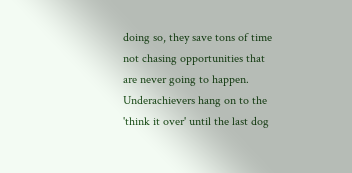doing so, they save tons of time not chasing opportunities that are never going to happen. Underachievers hang on to the 'think it over' until the last dog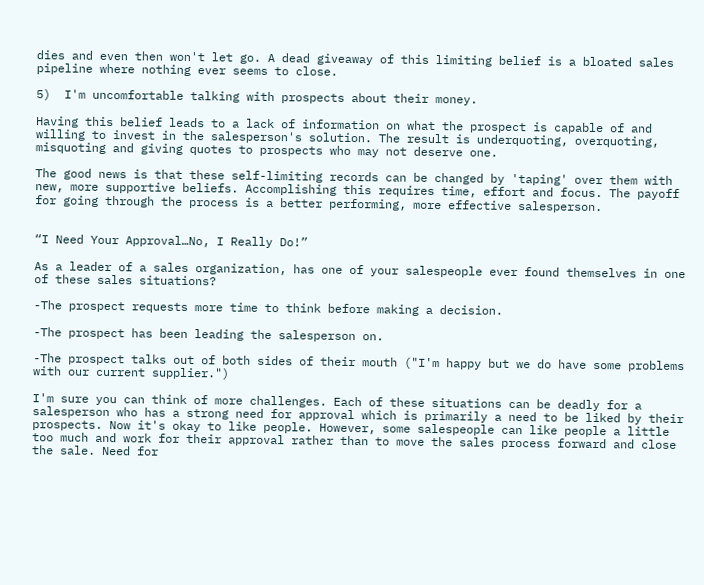dies and even then won't let go. A dead giveaway of this limiting belief is a bloated sales pipeline where nothing ever seems to close.

5)  I'm uncomfortable talking with prospects about their money.

Having this belief leads to a lack of information on what the prospect is capable of and willing to invest in the salesperson's solution. The result is underquoting, overquoting, misquoting and giving quotes to prospects who may not deserve one.

The good news is that these self-limiting records can be changed by 'taping' over them with new, more supportive beliefs. Accomplishing this requires time, effort and focus. The payoff for going through the process is a better performing, more effective salesperson.


“I Need Your Approval…No, I Really Do!”

As a leader of a sales organization, has one of your salespeople ever found themselves in one of these sales situations?

-The prospect requests more time to think before making a decision.

-The prospect has been leading the salesperson on.

-The prospect talks out of both sides of their mouth ("I'm happy but we do have some problems with our current supplier.")

I'm sure you can think of more challenges. Each of these situations can be deadly for a salesperson who has a strong need for approval which is primarily a need to be liked by their prospects. Now it's okay to like people. However, some salespeople can like people a little too much and work for their approval rather than to move the sales process forward and close the sale. Need for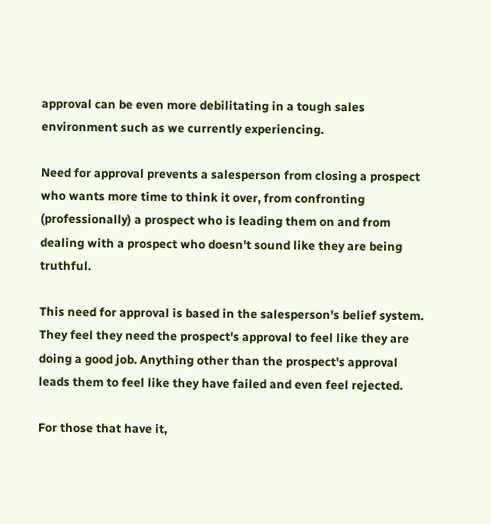approval can be even more debilitating in a tough sales environment such as we currently experiencing.

Need for approval prevents a salesperson from closing a prospect who wants more time to think it over, from confronting (professionally) a prospect who is leading them on and from dealing with a prospect who doesn't sound like they are being truthful.

This need for approval is based in the salesperson's belief system. They feel they need the prospect's approval to feel like they are doing a good job. Anything other than the prospect's approval leads them to feel like they have failed and even feel rejected.

For those that have it,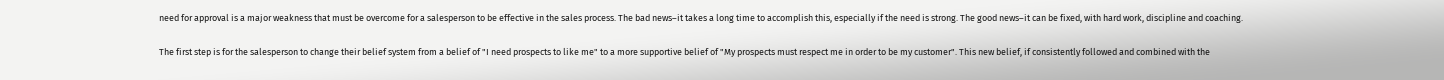need for approval is a major weakness that must be overcome for a salesperson to be effective in the sales process. The bad news–it takes a long time to accomplish this, especially if the need is strong. The good news–it can be fixed, with hard work, discipline and coaching.

The first step is for the salesperson to change their belief system from a belief of "I need prospects to like me" to a more supportive belief of "My prospects must respect me in order to be my customer". This new belief, if consistently followed and combined with the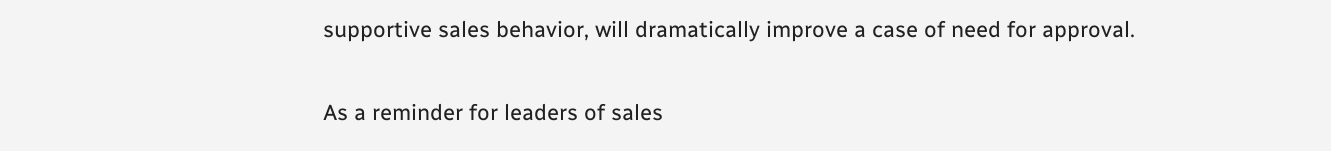supportive sales behavior, will dramatically improve a case of need for approval.

As a reminder for leaders of sales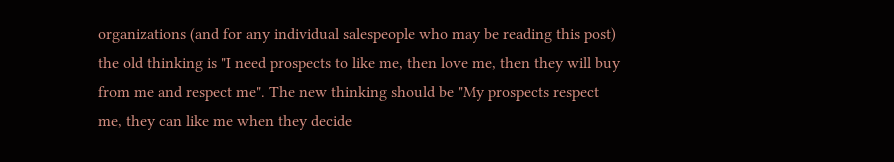organizations (and for any individual salespeople who may be reading this post) the old thinking is "I need prospects to like me, then love me, then they will buy from me and respect me". The new thinking should be "My prospects respect me, they can like me when they decide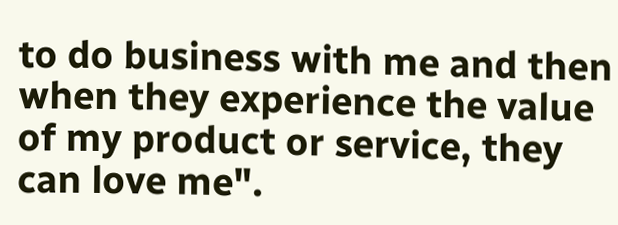to do business with me and then when they experience the value of my product or service, they can love me".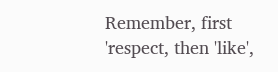Remember, first 'respect, then 'like',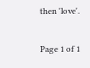then 'love'.

Page 1 of 1